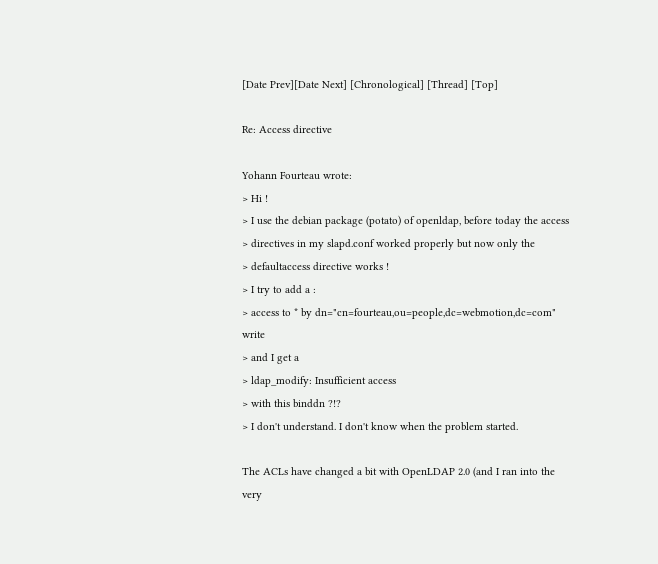[Date Prev][Date Next] [Chronological] [Thread] [Top]

Re: Access directive

Yohann Fourteau wrote:
> Hi !
> I use the debian package (potato) of openldap, before today the access
> directives in my slapd.conf worked properly but now only the
> defaultaccess directive works !
> I try to add a :
> access to * by dn="cn=fourteau,ou=people,dc=webmotion,dc=com" write
> and I get a
> ldap_modify: Insufficient access
> with this binddn ?!?
> I don't understand. I don't know when the problem started.

The ACLs have changed a bit with OpenLDAP 2.0 (and I ran into the very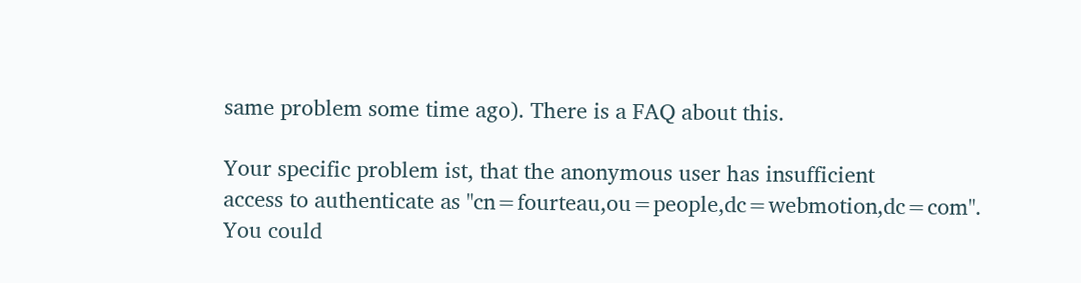same problem some time ago). There is a FAQ about this.

Your specific problem ist, that the anonymous user has insufficient
access to authenticate as "cn=fourteau,ou=people,dc=webmotion,dc=com".
You could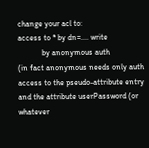change your acl to:
access to * by dn=.... write
            by anonymous auth
(in fact anonymous needs only auth access to the pseudo-attribute entry
and the attribute userPassword (or whatever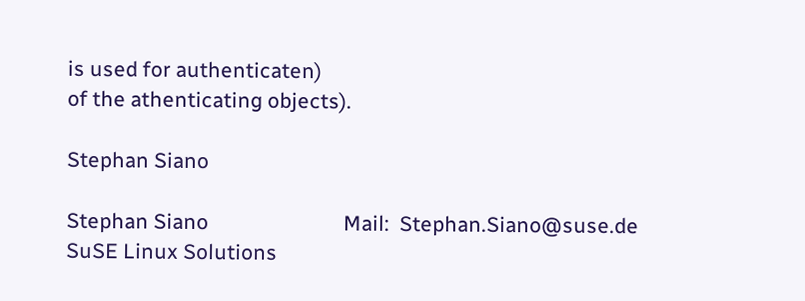is used for authenticaten)
of the athenticating objects).

Stephan Siano

Stephan Siano                           Mail:  Stephan.Siano@suse.de
SuSE Linux Solutions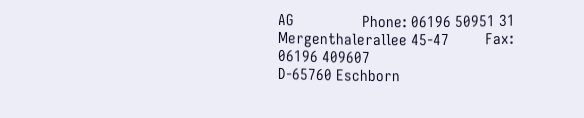AG                 Phone: 06196 50951 31
Mergenthalerallee 45-47         Fax:   06196 409607
D-65760 Eschborn